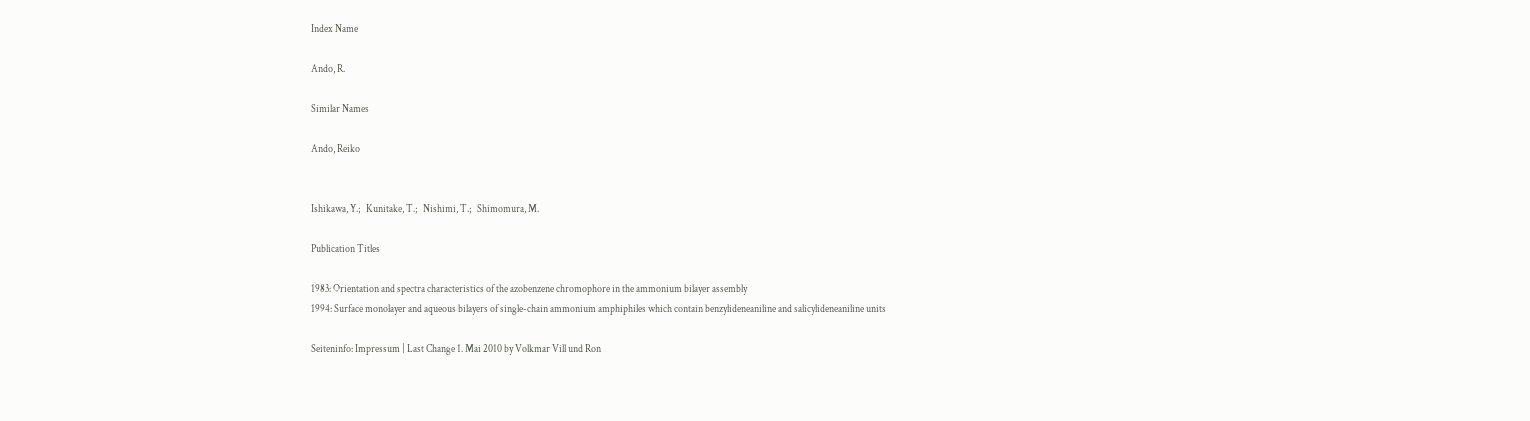Index Name

Ando, R.

Similar Names

Ando, Reiko


Ishikawa, Y.;   Kunitake, T.;   Nishimi, T.;   Shimomura, M.

Publication Titles

1983: Orientation and spectra characteristics of the azobenzene chromophore in the ammonium bilayer assembly
1994: Surface monolayer and aqueous bilayers of single-chain ammonium amphiphiles which contain benzylideneaniline and salicylideneaniline units

Seiteninfo: Impressum | Last Change 1. Mai 2010 by Volkmar Vill und Ron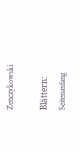Zenczykowski

Blättern: Seitenanfang